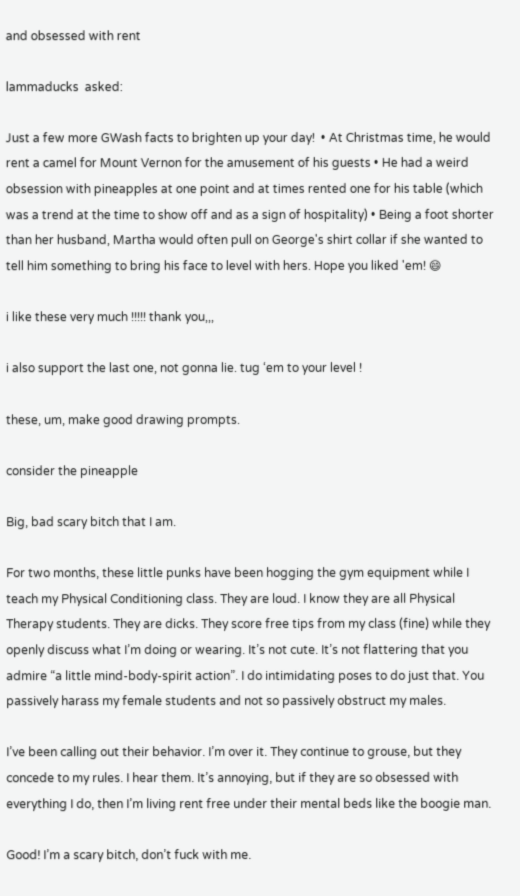and obsessed with rent

lammaducks  asked:

Just a few more GWash facts to brighten up your day!  • At Christmas time, he would rent a camel for Mount Vernon for the amusement of his guests • He had a weird obsession with pineapples at one point and at times rented one for his table (which was a trend at the time to show off and as a sign of hospitality) • Being a foot shorter than her husband, Martha would often pull on George's shirt collar if she wanted to tell him something to bring his face to level with hers. Hope you liked 'em! 😄

i like these very much !!!!! thank you,,,

i also support the last one, not gonna lie. tug ‘em to your level !

these, um, make good drawing prompts.

consider the pineapple

Big, bad scary bitch that I am.

For two months, these little punks have been hogging the gym equipment while I teach my Physical Conditioning class. They are loud. I know they are all Physical Therapy students. They are dicks. They score free tips from my class (fine) while they openly discuss what I’m doing or wearing. It’s not cute. It’s not flattering that you admire “a little mind-body-spirit action”. I do intimidating poses to do just that. You passively harass my female students and not so passively obstruct my males.

I’ve been calling out their behavior. I’m over it. They continue to grouse, but they concede to my rules. I hear them. It’s annoying, but if they are so obsessed with everything I do, then I’m living rent free under their mental beds like the boogie man.

Good! I’m a scary bitch, don’t fuck with me.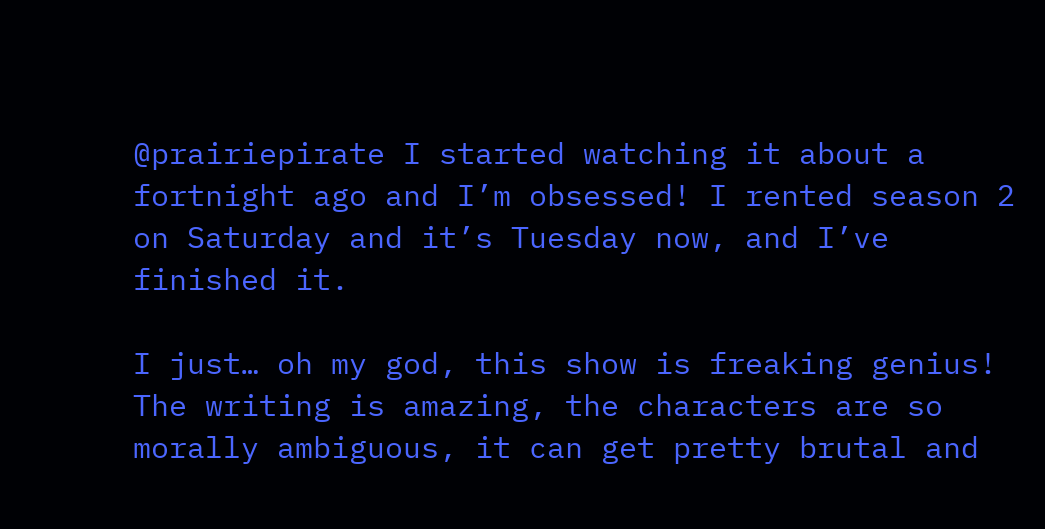@prairiepirate I started watching it about a fortnight ago and I’m obsessed! I rented season 2 on Saturday and it’s Tuesday now, and I’ve finished it.

I just… oh my god, this show is freaking genius! The writing is amazing, the characters are so morally ambiguous, it can get pretty brutal and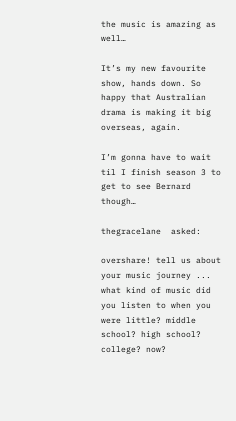the music is amazing as well…

It’s my new favourite show, hands down. So happy that Australian drama is making it big overseas, again.

I’m gonna have to wait til I finish season 3 to get to see Bernard though…

thegracelane  asked:

overshare! tell us about your music journey ... what kind of music did you listen to when you were little? middle school? high school? college? now?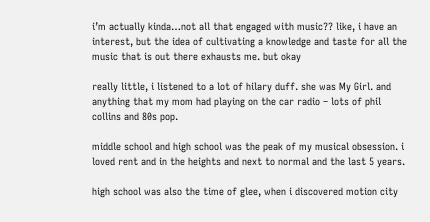i’m actually kinda…not all that engaged with music?? like, i have an interest, but the idea of cultivating a knowledge and taste for all the music that is out there exhausts me. but okay

really little, i listened to a lot of hilary duff. she was My Girl. and anything that my mom had playing on the car radio – lots of phil collins and 80s pop.

middle school and high school was the peak of my musical obsession. i loved rent and in the heights and next to normal and the last 5 years.

high school was also the time of glee, when i discovered motion city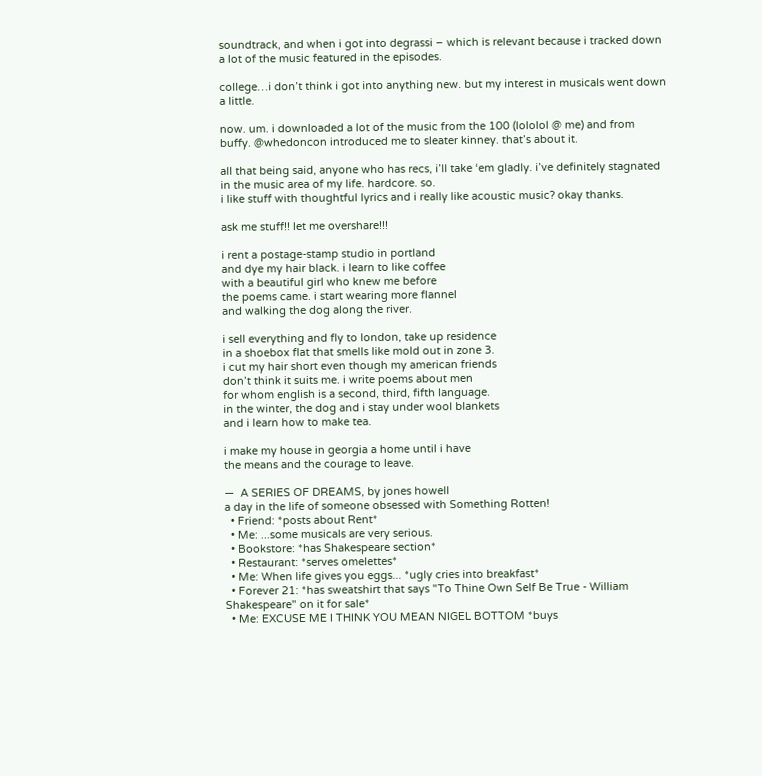soundtrack, and when i got into degrassi – which is relevant because i tracked down a lot of the music featured in the episodes.

college…i don’t think i got into anything new. but my interest in musicals went down a little.

now. um. i downloaded a lot of the music from the 100 (lololol @ me) and from buffy. @whedoncon introduced me to sleater kinney. that’s about it.

all that being said, anyone who has recs, i’ll take ‘em gladly. i’ve definitely stagnated in the music area of my life. hardcore. so.
i like stuff with thoughtful lyrics and i really like acoustic music? okay thanks.

ask me stuff!! let me overshare!!!

i rent a postage-stamp studio in portland
and dye my hair black. i learn to like coffee
with a beautiful girl who knew me before
the poems came. i start wearing more flannel
and walking the dog along the river.

i sell everything and fly to london, take up residence
in a shoebox flat that smells like mold out in zone 3.
i cut my hair short even though my american friends
don’t think it suits me. i write poems about men
for whom english is a second, third, fifth language.
in the winter, the dog and i stay under wool blankets
and i learn how to make tea.

i make my house in georgia a home until i have
the means and the courage to leave.

—  A SERIES OF DREAMS, by jones howell
a day in the life of someone obsessed with Something Rotten!
  • Friend: *posts about Rent*
  • Me: ...some musicals are very serious.
  • Bookstore: *has Shakespeare section*
  • Restaurant: *serves omelettes*
  • Me: When life gives you eggs... *ugly cries into breakfast*
  • Forever 21: *has sweatshirt that says "To Thine Own Self Be True - William Shakespeare" on it for sale*
  • Me: EXCUSE ME I THINK YOU MEAN NIGEL BOTTOM *buys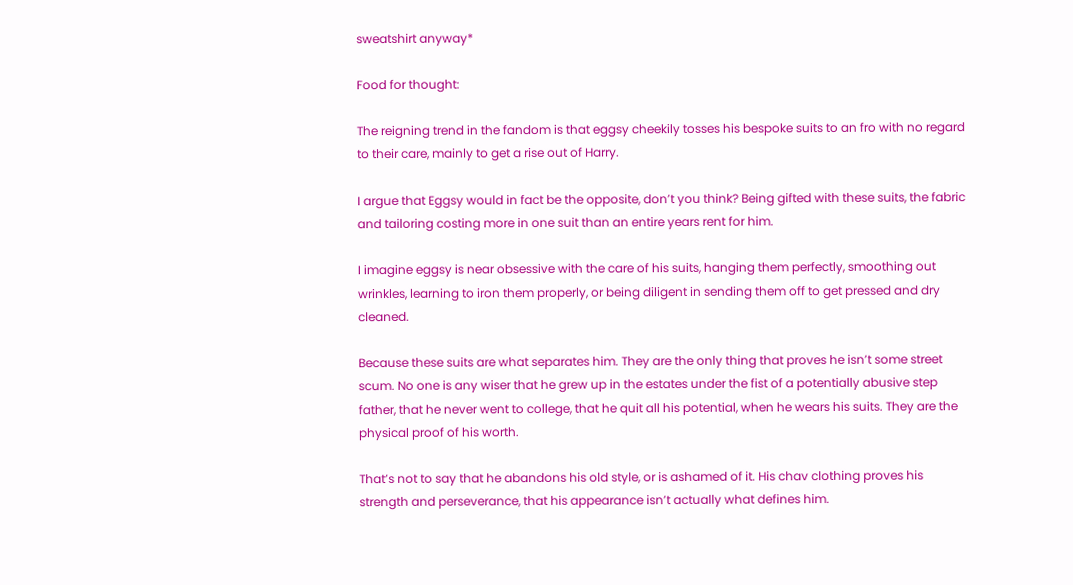sweatshirt anyway*

Food for thought:

The reigning trend in the fandom is that eggsy cheekily tosses his bespoke suits to an fro with no regard to their care, mainly to get a rise out of Harry.

I argue that Eggsy would in fact be the opposite, don’t you think? Being gifted with these suits, the fabric and tailoring costing more in one suit than an entire years rent for him.

I imagine eggsy is near obsessive with the care of his suits, hanging them perfectly, smoothing out wrinkles, learning to iron them properly, or being diligent in sending them off to get pressed and dry cleaned.

Because these suits are what separates him. They are the only thing that proves he isn’t some street scum. No one is any wiser that he grew up in the estates under the fist of a potentially abusive step father, that he never went to college, that he quit all his potential, when he wears his suits. They are the physical proof of his worth.

That’s not to say that he abandons his old style, or is ashamed of it. His chav clothing proves his strength and perseverance, that his appearance isn’t actually what defines him.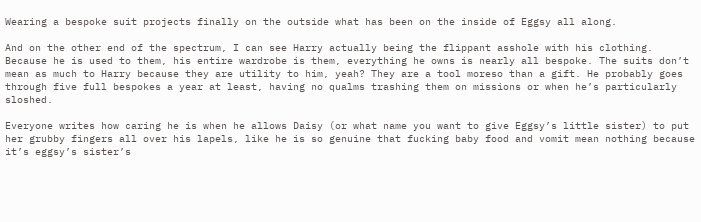Wearing a bespoke suit projects finally on the outside what has been on the inside of Eggsy all along.

And on the other end of the spectrum, I can see Harry actually being the flippant asshole with his clothing. Because he is used to them, his entire wardrobe is them, everything he owns is nearly all bespoke. The suits don’t mean as much to Harry because they are utility to him, yeah? They are a tool moreso than a gift. He probably goes through five full bespokes a year at least, having no qualms trashing them on missions or when he’s particularly sloshed.

Everyone writes how caring he is when he allows Daisy (or what name you want to give Eggsy’s little sister) to put her grubby fingers all over his lapels, like he is so genuine that fucking baby food and vomit mean nothing because it’s eggsy’s sister’s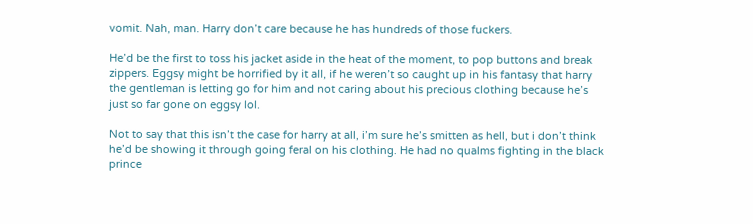vomit. Nah, man. Harry don’t care because he has hundreds of those fuckers.

He’d be the first to toss his jacket aside in the heat of the moment, to pop buttons and break zippers. Eggsy might be horrified by it all, if he weren’t so caught up in his fantasy that harry the gentleman is letting go for him and not caring about his precious clothing because he’s just so far gone on eggsy lol.

Not to say that this isn’t the case for harry at all, i’m sure he’s smitten as hell, but i don’t think he’d be showing it through going feral on his clothing. He had no qualms fighting in the black prince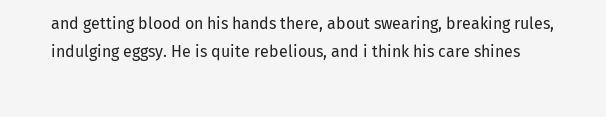and getting blood on his hands there, about swearing, breaking rules, indulging eggsy. He is quite rebelious, and i think his care shines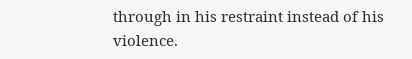through in his restraint instead of his violence.